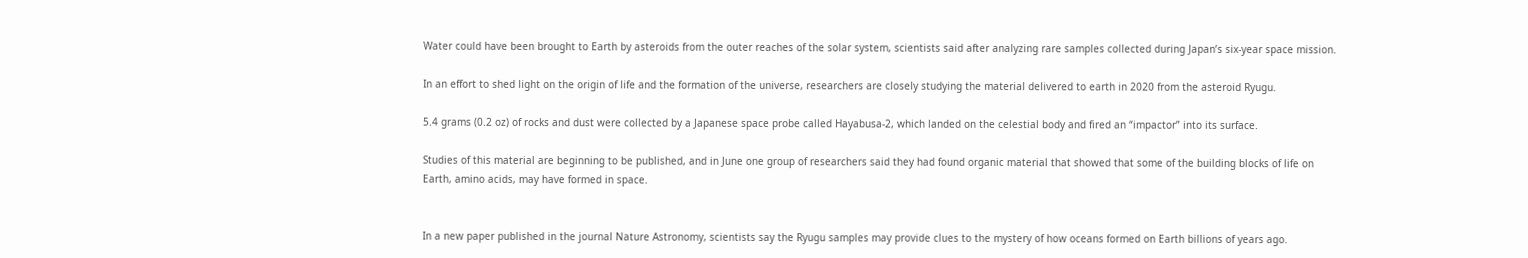Water could have been brought to Earth by asteroids from the outer reaches of the solar system, scientists said after analyzing rare samples collected during Japan’s six-year space mission.

In an effort to shed light on the origin of life and the formation of the universe, researchers are closely studying the material delivered to earth in 2020 from the asteroid Ryugu.

5.4 grams (0.2 oz) of rocks and dust were collected by a Japanese space probe called Hayabusa-2, which landed on the celestial body and fired an “impactor” into its surface.

Studies of this material are beginning to be published, and in June one group of researchers said they had found organic material that showed that some of the building blocks of life on Earth, amino acids, may have formed in space.


In a new paper published in the journal Nature Astronomy, scientists say the Ryugu samples may provide clues to the mystery of how oceans formed on Earth billions of years ago.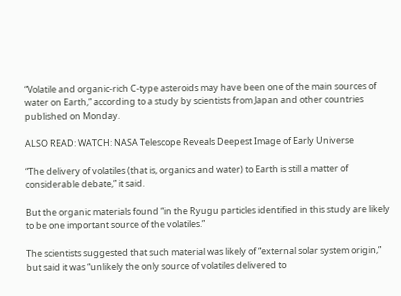“Volatile and organic-rich C-type asteroids may have been one of the main sources of water on Earth,” according to a study by scientists from Japan and other countries published on Monday.

ALSO READ: WATCH: NASA Telescope Reveals Deepest Image of Early Universe

“The delivery of volatiles (that is, organics and water) to Earth is still a matter of considerable debate,” it said.

But the organic materials found “in the Ryugu particles identified in this study are likely to be one important source of the volatiles.”

The scientists suggested that such material was likely of “external solar system origin,” but said it was “unlikely the only source of volatiles delivered to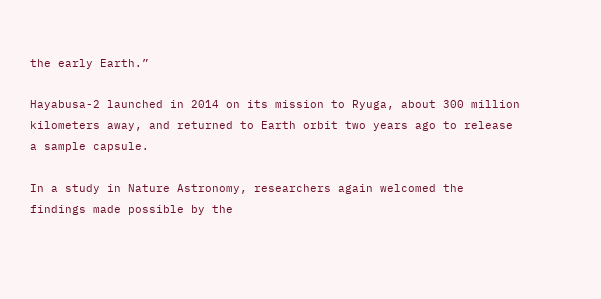the early Earth.”

Hayabusa-2 launched in 2014 on its mission to Ryuga, about 300 million kilometers away, and returned to Earth orbit two years ago to release a sample capsule.

In a study in Nature Astronomy, researchers again welcomed the findings made possible by the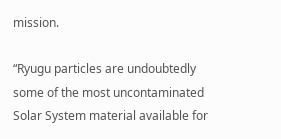mission.

“Ryugu particles are undoubtedly some of the most uncontaminated Solar System material available for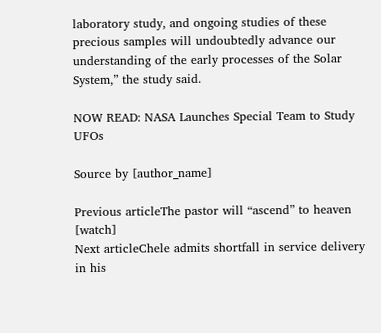laboratory study, and ongoing studies of these precious samples will undoubtedly advance our understanding of the early processes of the Solar System,” the study said.

NOW READ: NASA Launches Special Team to Study UFOs

Source by [author_name]

Previous articleThe pastor will “ascend” to heaven [watch]
Next articleChele admits shortfall in service delivery in his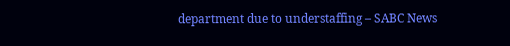department due to understaffing – SABC News